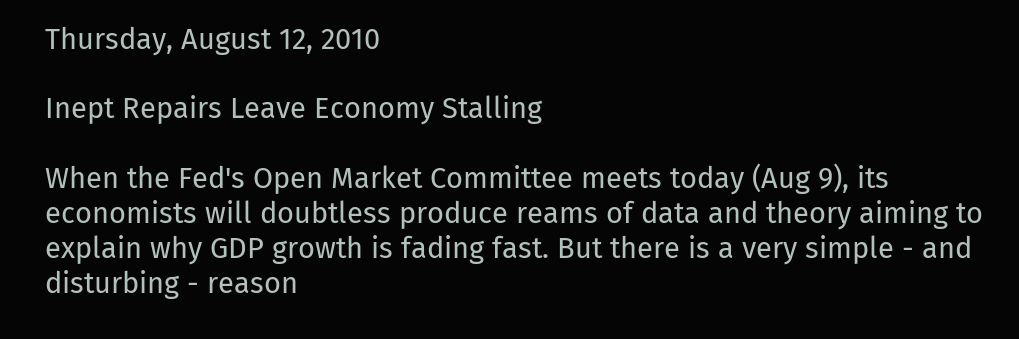Thursday, August 12, 2010

Inept Repairs Leave Economy Stalling

When the Fed's Open Market Committee meets today (Aug 9), its economists will doubtless produce reams of data and theory aiming to explain why GDP growth is fading fast. But there is a very simple - and disturbing - reason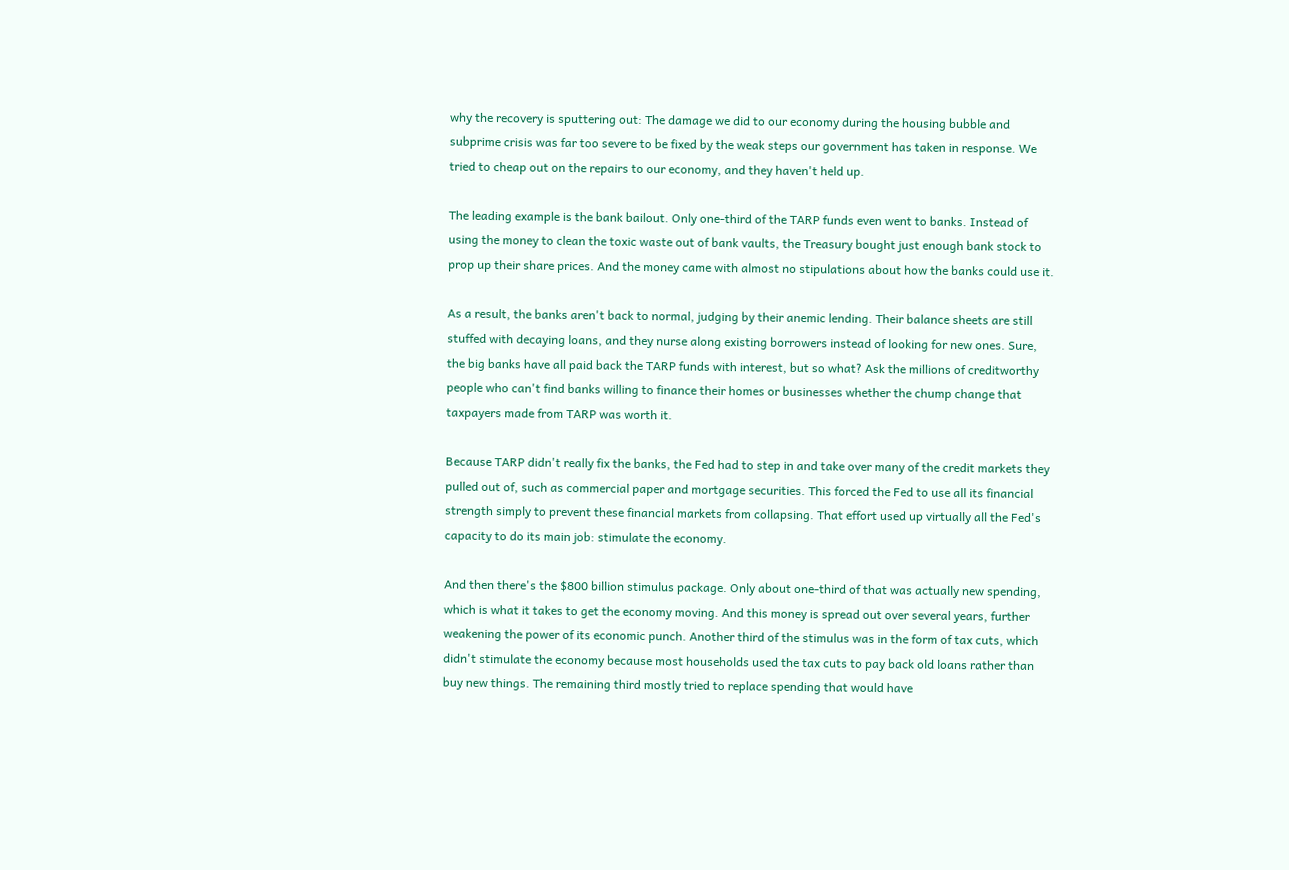why the recovery is sputtering out: The damage we did to our economy during the housing bubble and subprime crisis was far too severe to be fixed by the weak steps our government has taken in response. We tried to cheap out on the repairs to our economy, and they haven't held up.

The leading example is the bank bailout. Only one-third of the TARP funds even went to banks. Instead of using the money to clean the toxic waste out of bank vaults, the Treasury bought just enough bank stock to prop up their share prices. And the money came with almost no stipulations about how the banks could use it.

As a result, the banks aren't back to normal, judging by their anemic lending. Their balance sheets are still stuffed with decaying loans, and they nurse along existing borrowers instead of looking for new ones. Sure, the big banks have all paid back the TARP funds with interest, but so what? Ask the millions of creditworthy people who can't find banks willing to finance their homes or businesses whether the chump change that taxpayers made from TARP was worth it.

Because TARP didn't really fix the banks, the Fed had to step in and take over many of the credit markets they pulled out of, such as commercial paper and mortgage securities. This forced the Fed to use all its financial strength simply to prevent these financial markets from collapsing. That effort used up virtually all the Fed's capacity to do its main job: stimulate the economy.

And then there's the $800 billion stimulus package. Only about one-third of that was actually new spending, which is what it takes to get the economy moving. And this money is spread out over several years, further weakening the power of its economic punch. Another third of the stimulus was in the form of tax cuts, which didn't stimulate the economy because most households used the tax cuts to pay back old loans rather than buy new things. The remaining third mostly tried to replace spending that would have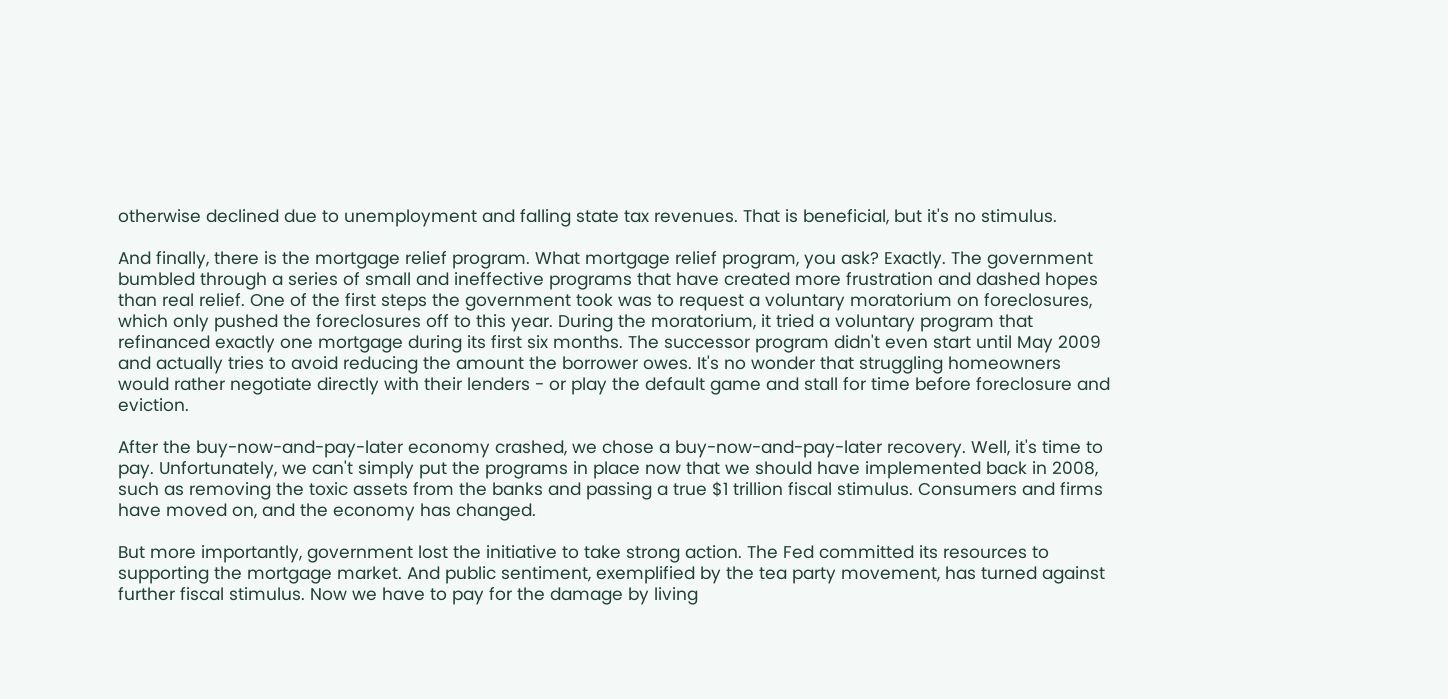otherwise declined due to unemployment and falling state tax revenues. That is beneficial, but it's no stimulus.

And finally, there is the mortgage relief program. What mortgage relief program, you ask? Exactly. The government bumbled through a series of small and ineffective programs that have created more frustration and dashed hopes than real relief. One of the first steps the government took was to request a voluntary moratorium on foreclosures, which only pushed the foreclosures off to this year. During the moratorium, it tried a voluntary program that refinanced exactly one mortgage during its first six months. The successor program didn't even start until May 2009 and actually tries to avoid reducing the amount the borrower owes. It's no wonder that struggling homeowners would rather negotiate directly with their lenders - or play the default game and stall for time before foreclosure and eviction.

After the buy-now-and-pay-later economy crashed, we chose a buy-now-and-pay-later recovery. Well, it's time to pay. Unfortunately, we can't simply put the programs in place now that we should have implemented back in 2008, such as removing the toxic assets from the banks and passing a true $1 trillion fiscal stimulus. Consumers and firms have moved on, and the economy has changed.

But more importantly, government lost the initiative to take strong action. The Fed committed its resources to supporting the mortgage market. And public sentiment, exemplified by the tea party movement, has turned against further fiscal stimulus. Now we have to pay for the damage by living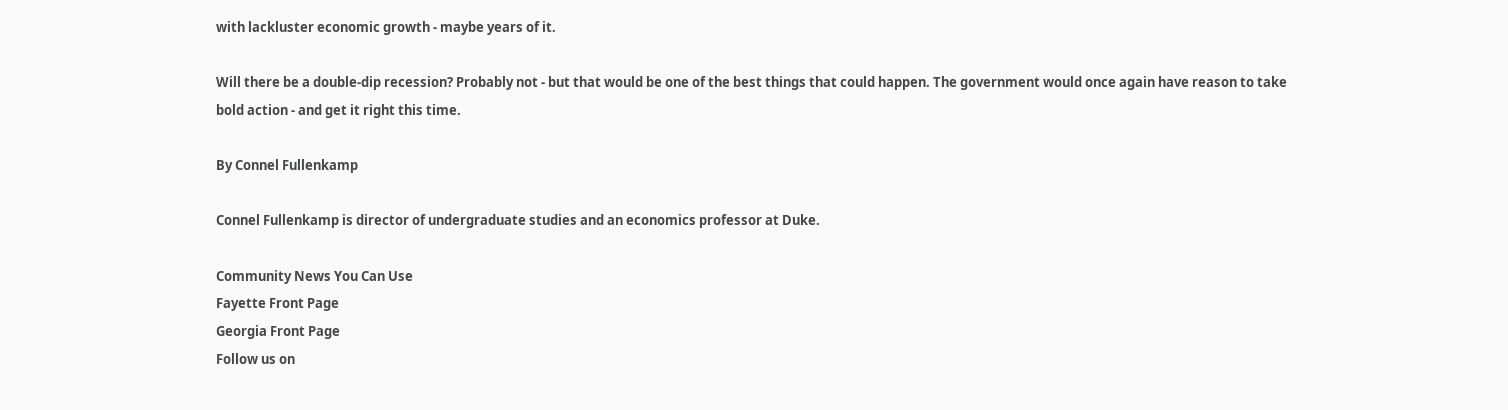with lackluster economic growth - maybe years of it.

Will there be a double-dip recession? Probably not - but that would be one of the best things that could happen. The government would once again have reason to take bold action - and get it right this time.

By Connel Fullenkamp

Connel Fullenkamp is director of undergraduate studies and an economics professor at Duke.

Community News You Can Use
Fayette Front Page
Georgia Front Page
Follow us on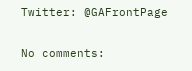Twitter: @GAFrontPage

No comments: